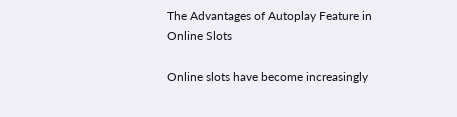The Advantages of Autoplay Feature in Online Slots

Online slots have become increasingly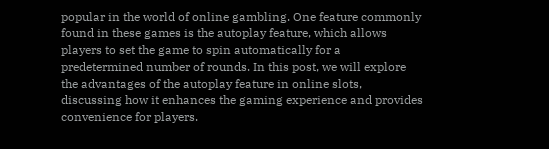popular in the world of online gambling. One feature commonly found in these games is the autoplay feature, which allows players to set the game to spin automatically for a predetermined number of rounds. In this post, we will explore the advantages of the autoplay feature in online slots, discussing how it enhances the gaming experience and provides convenience for players.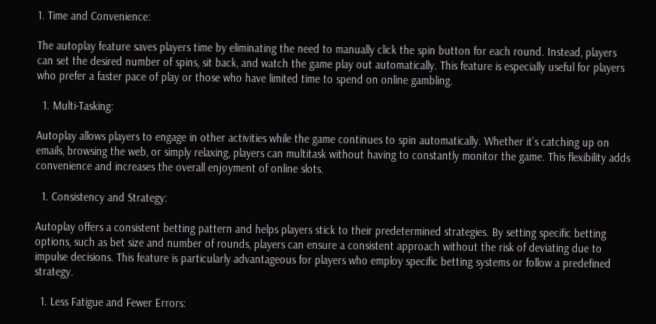1. Time and Convenience:

The autoplay feature saves players time by eliminating the need to manually click the spin button for each round. Instead, players can set the desired number of spins, sit back, and watch the game play out automatically. This feature is especially useful for players who prefer a faster pace of play or those who have limited time to spend on online gambling.

  1. Multi-Tasking:

Autoplay allows players to engage in other activities while the game continues to spin automatically. Whether it’s catching up on emails, browsing the web, or simply relaxing, players can multitask without having to constantly monitor the game. This flexibility adds convenience and increases the overall enjoyment of online slots.

  1. Consistency and Strategy:

Autoplay offers a consistent betting pattern and helps players stick to their predetermined strategies. By setting specific betting options, such as bet size and number of rounds, players can ensure a consistent approach without the risk of deviating due to impulse decisions. This feature is particularly advantageous for players who employ specific betting systems or follow a predefined strategy.

  1. Less Fatigue and Fewer Errors: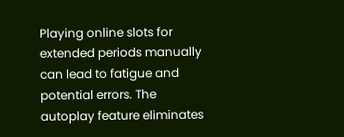Playing online slots for extended periods manually can lead to fatigue and potential errors. The autoplay feature eliminates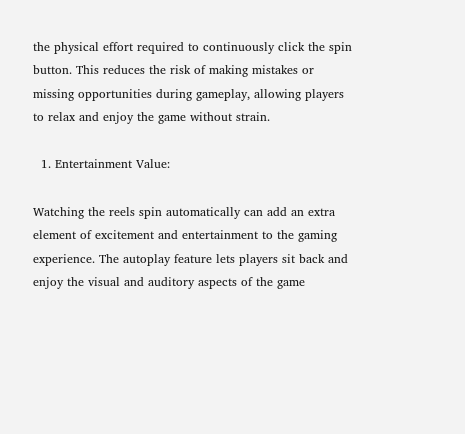the physical effort required to continuously click the spin button. This reduces the risk of making mistakes or missing opportunities during gameplay, allowing players to relax and enjoy the game without strain.

  1. Entertainment Value:

Watching the reels spin automatically can add an extra element of excitement and entertainment to the gaming experience. The autoplay feature lets players sit back and enjoy the visual and auditory aspects of the game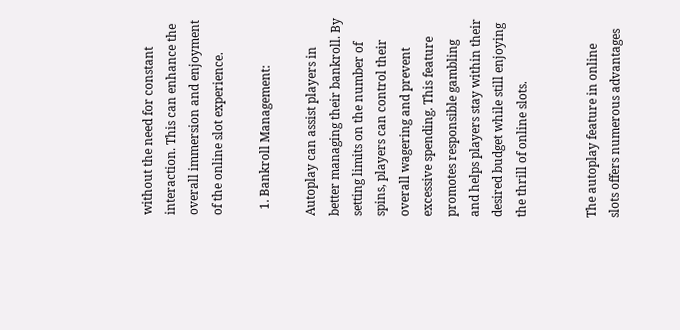without the need for constant interaction. This can enhance the overall immersion and enjoyment of the online slot experience.

  1. Bankroll Management:

Autoplay can assist players in better managing their bankroll. By setting limits on the number of spins, players can control their overall wagering and prevent excessive spending. This feature promotes responsible gambling and helps players stay within their desired budget while still enjoying the thrill of online slots.


The autoplay feature in online slots offers numerous advantages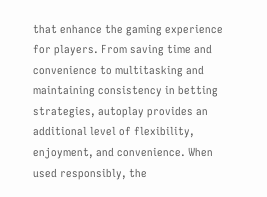that enhance the gaming experience for players. From saving time and convenience to multitasking and maintaining consistency in betting strategies, autoplay provides an additional level of flexibility, enjoyment, and convenience. When used responsibly, the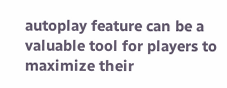autoplay feature can be a valuable tool for players to maximize their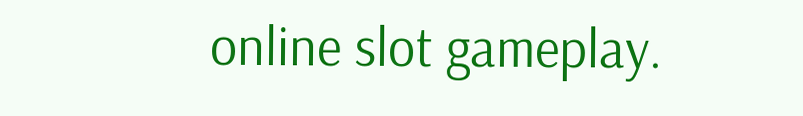online slot gameplay.